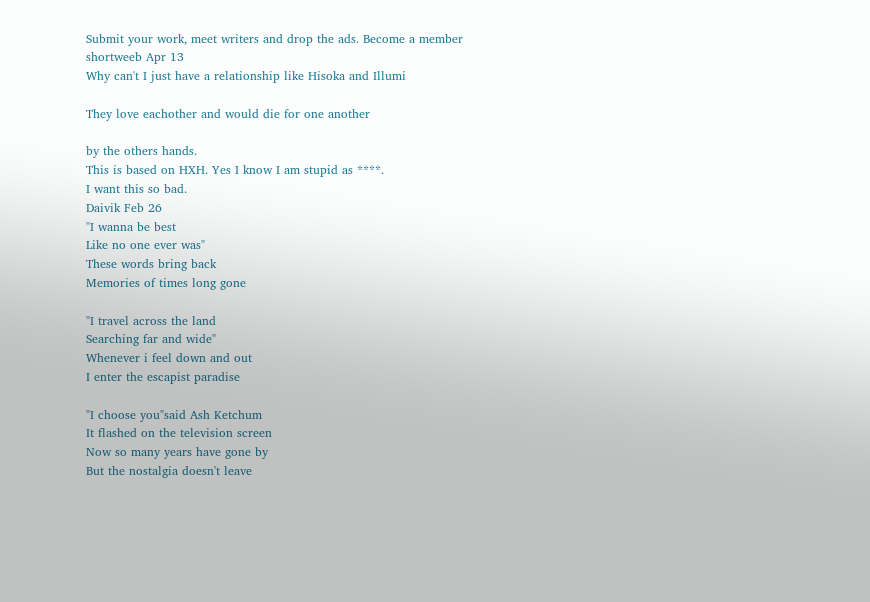Submit your work, meet writers and drop the ads. Become a member
shortweeb Apr 13
Why can't I just have a relationship like Hisoka and Illumi

They love eachother and would die for one another

by the others hands.
This is based on HXH. Yes I know I am stupid as ****.
I want this so bad.
Daivik Feb 26
"I wanna be best
Like no one ever was"
These words bring back
Memories of times long gone

"I travel across the land
Searching far and wide"
Whenever i feel down and out
I enter the escapist paradise

"I choose you"said Ash Ketchum
It flashed on the television screen
Now so many years have gone by
But the nostalgia doesn't leave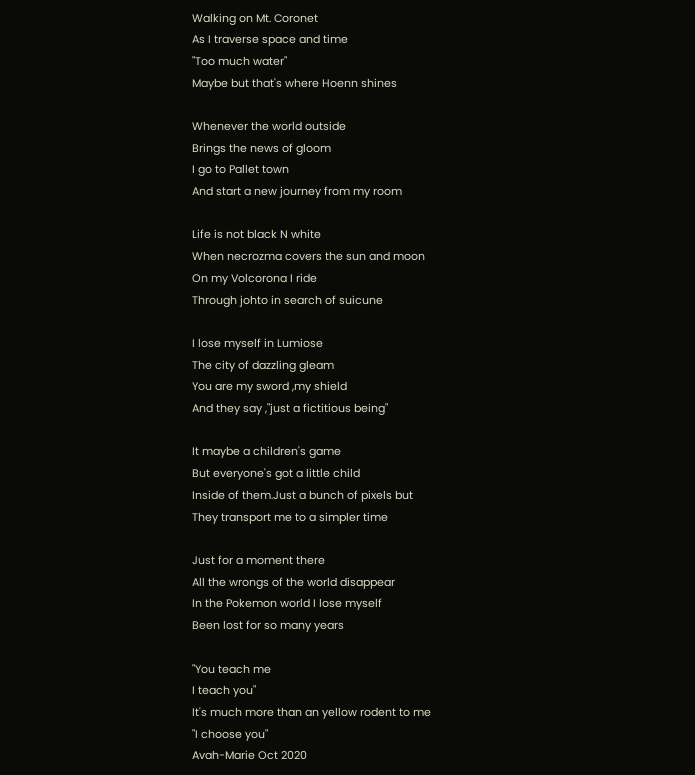Walking on Mt. Coronet
As I traverse space and time
"Too much water"
Maybe but that's where Hoenn shines

Whenever the world outside
Brings the news of gloom
I go to Pallet town
And start a new journey from my room

Life is not black N white
When necrozma covers the sun and moon
On my Volcorona I ride
Through johto in search of suicune

I lose myself in Lumiose
The city of dazzling gleam
You are my sword ,my shield
And they say ,"just a fictitious being"

It maybe a children's game
But everyone's got a little child
Inside of them.Just a bunch of pixels but
They transport me to a simpler time

Just for a moment there
All the wrongs of the world disappear
In the Pokemon world I lose myself
Been lost for so many years

"You teach me
I teach you"
It's much more than an yellow rodent to me
"I choose you"
Avah-Marie Oct 2020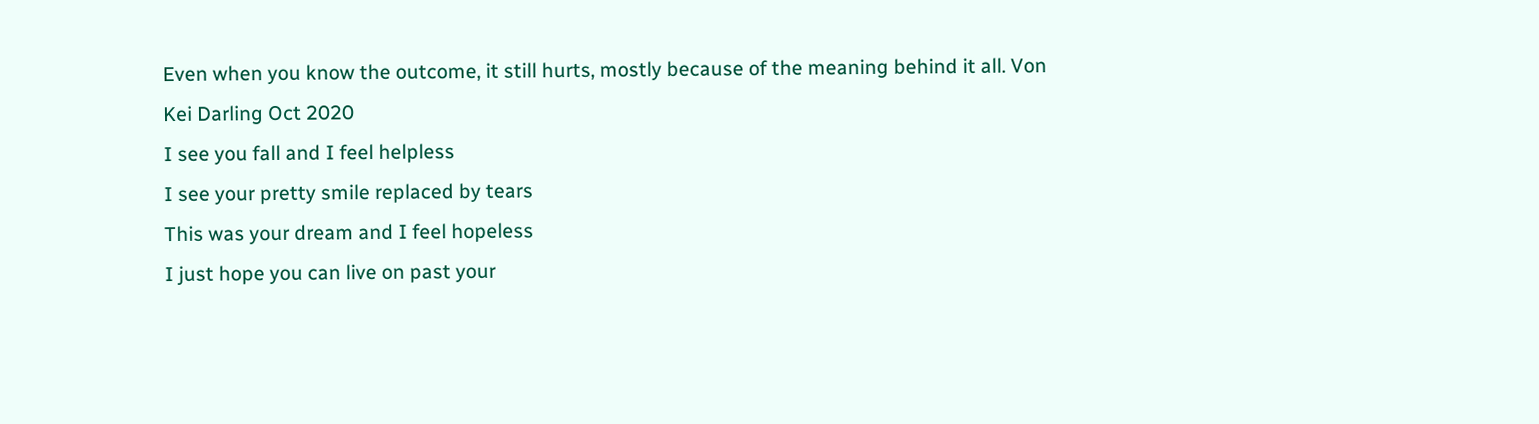Even when you know the outcome, it still hurts, mostly because of the meaning behind it all. Von
Kei Darling Oct 2020
I see you fall and I feel helpless
I see your pretty smile replaced by tears
This was your dream and I feel hopeless
I just hope you can live on past your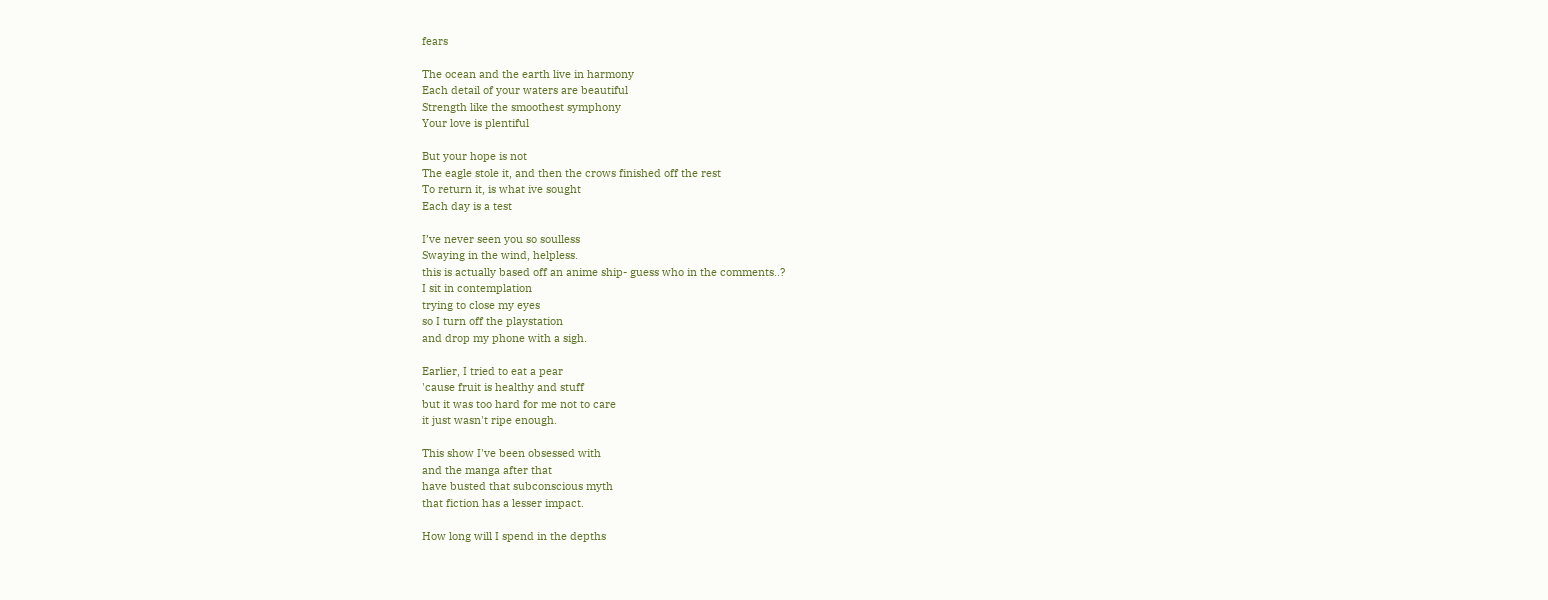fears

The ocean and the earth live in harmony
Each detail of your waters are beautiful
Strength like the smoothest symphony
Your love is plentiful

But your hope is not
The eagle stole it, and then the crows finished off the rest
To return it, is what ive sought
Each day is a test

I’ve never seen you so soulless
Swaying in the wind, helpless.
this is actually based off an anime ship- guess who in the comments..?
I sit in contemplation
trying to close my eyes
so I turn off the playstation
and drop my phone with a sigh.

Earlier, I tried to eat a pear
'cause fruit is healthy and stuff
but it was too hard for me not to care
it just wasn't ripe enough.

This show I've been obsessed with
and the manga after that
have busted that subconscious myth
that fiction has a lesser impact.

How long will I spend in the depths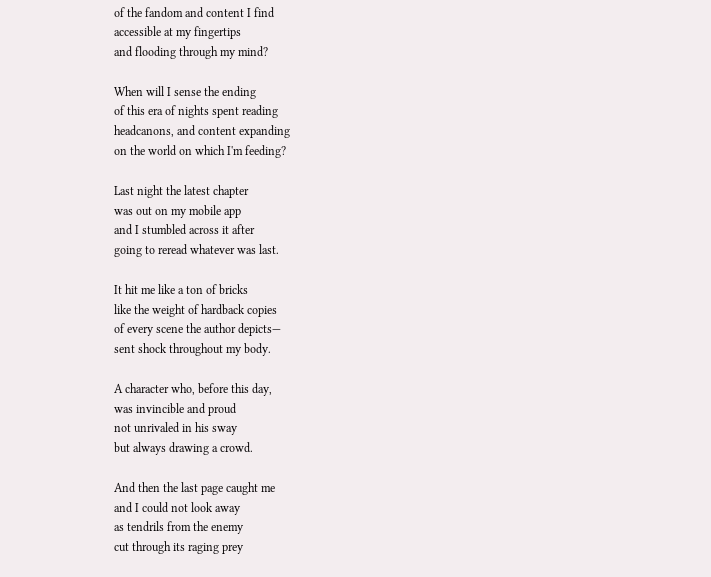of the fandom and content I find
accessible at my fingertips
and flooding through my mind?

When will I sense the ending
of this era of nights spent reading
headcanons, and content expanding
on the world on which I'm feeding?

Last night the latest chapter
was out on my mobile app
and I stumbled across it after
going to reread whatever was last.

It hit me like a ton of bricks
like the weight of hardback copies
of every scene the author depicts—
sent shock throughout my body.

A character who, before this day,
was invincible and proud
not unrivaled in his sway
but always drawing a crowd.

And then the last page caught me
and I could not look away
as tendrils from the enemy
cut through its raging prey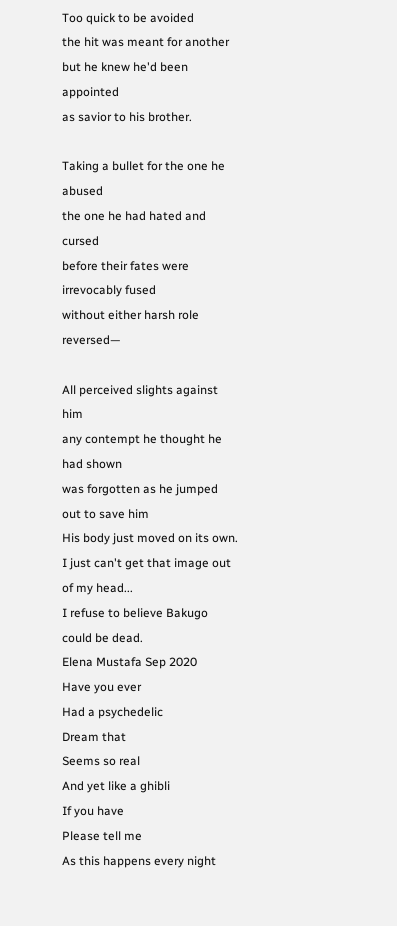Too quick to be avoided
the hit was meant for another
but he knew he'd been appointed
as savior to his brother.

Taking a bullet for the one he abused
the one he had hated and cursed
before their fates were irrevocably fused
without either harsh role reversed—

All perceived slights against him
any contempt he thought he had shown
was forgotten as he jumped out to save him
His body just moved on its own.
I just can't get that image out of my head...
I refuse to believe Bakugo could be dead.
Elena Mustafa Sep 2020
Have you ever
Had a psychedelic
Dream that
Seems so real
And yet like a ghibli
If you have
Please tell me
As this happens every night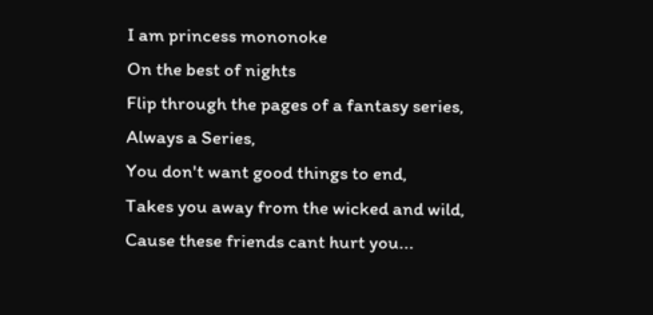I am princess mononoke
On the best of nights
Flip through the pages of a fantasy series,
Always a Series,
You don't want good things to end,
Takes you away from the wicked and wild,
Cause these friends cant hurt you...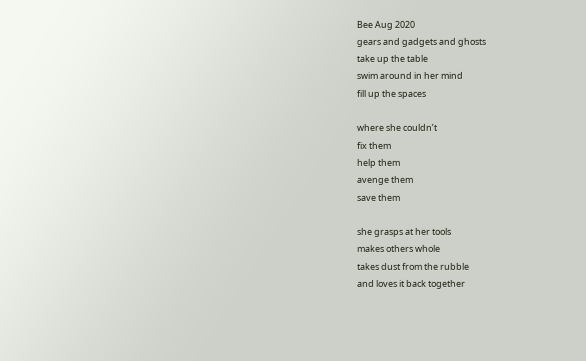Bee Aug 2020
gears and gadgets and ghosts
take up the table
swim around in her mind
fill up the spaces

where she couldn’t
fix them
help them
avenge them
save them

she grasps at her tools
makes others whole
takes dust from the rubble
and loves it back together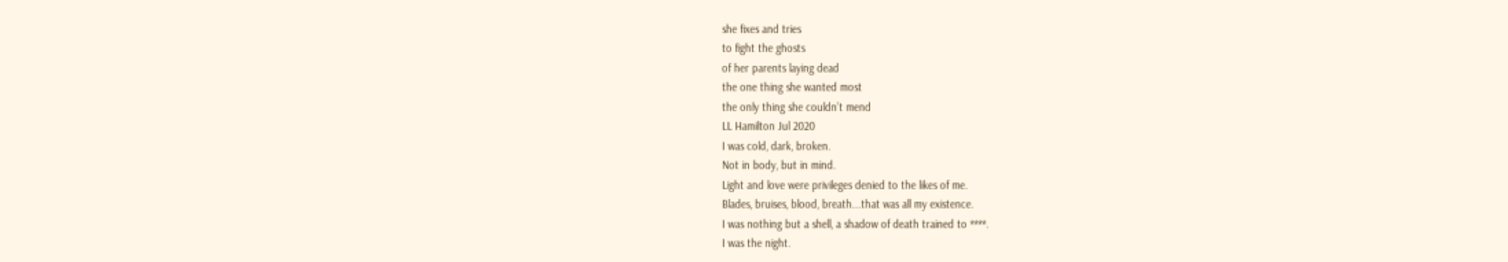she fixes and tries
to fight the ghosts
of her parents laying dead
the one thing she wanted most
the only thing she couldn’t mend
LL Hamilton Jul 2020
I was cold, dark, broken.
Not in body, but in mind.
Light and love were privileges denied to the likes of me.
Blades, bruises, blood, breath...that was all my existence.
I was nothing but a shell, a shadow of death trained to ****.
I was the night.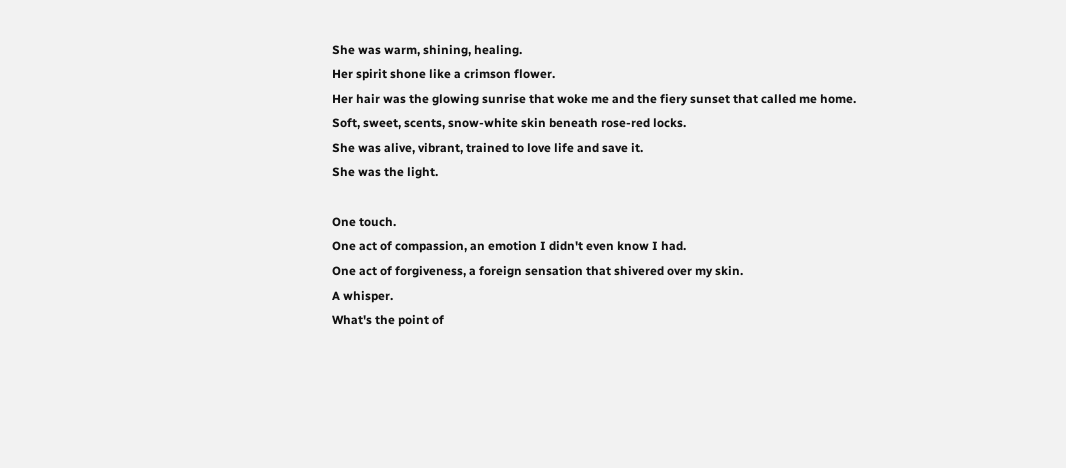She was warm, shining, healing.
Her spirit shone like a crimson flower.
Her hair was the glowing sunrise that woke me and the fiery sunset that called me home.
Soft, sweet, scents, snow-white skin beneath rose-red locks.
She was alive, vibrant, trained to love life and save it.
She was the light.

One touch.
One act of compassion, an emotion I didn't even know I had.
One act of forgiveness, a foreign sensation that shivered over my skin.
A whisper.
What's the point of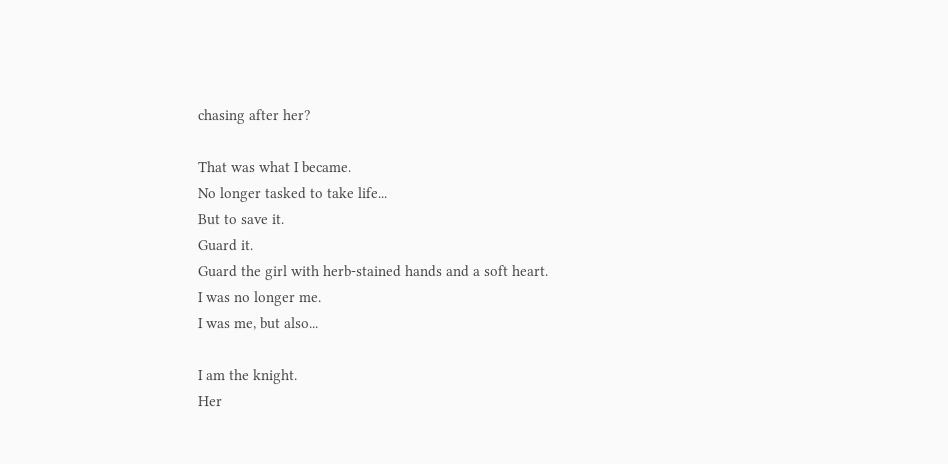chasing after her?

That was what I became.
No longer tasked to take life...
But to save it.
Guard it.
Guard the girl with herb-stained hands and a soft heart.
I was no longer me.
I was me, but also...

I am the knight.
Her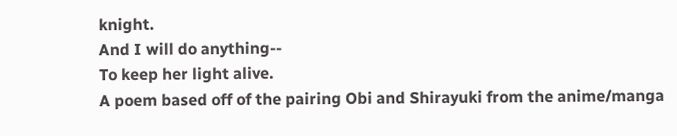knight.
And I will do anything--
To keep her light alive.
A poem based off of the pairing Obi and Shirayuki from the anime/manga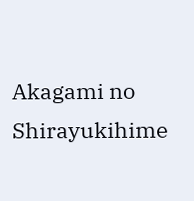Akagami no Shirayukihime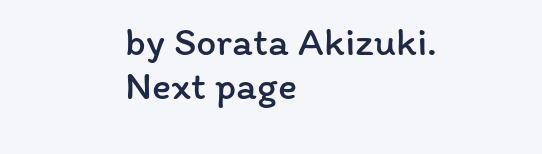by Sorata Akizuki.
Next page